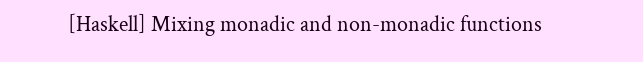[Haskell] Mixing monadic and non-monadic functions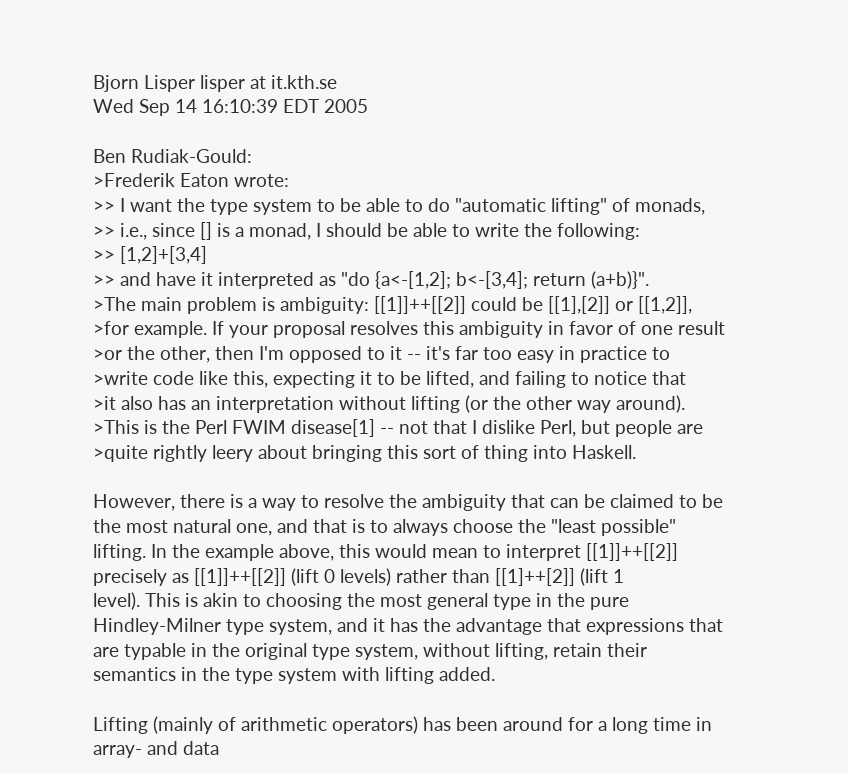Bjorn Lisper lisper at it.kth.se
Wed Sep 14 16:10:39 EDT 2005

Ben Rudiak-Gould:
>Frederik Eaton wrote:
>> I want the type system to be able to do "automatic lifting" of monads,
>> i.e., since [] is a monad, I should be able to write the following:
>> [1,2]+[3,4]
>> and have it interpreted as "do {a<-[1,2]; b<-[3,4]; return (a+b)}".
>The main problem is ambiguity: [[1]]++[[2]] could be [[1],[2]] or [[1,2]],
>for example. If your proposal resolves this ambiguity in favor of one result
>or the other, then I'm opposed to it -- it's far too easy in practice to
>write code like this, expecting it to be lifted, and failing to notice that
>it also has an interpretation without lifting (or the other way around).
>This is the Perl FWIM disease[1] -- not that I dislike Perl, but people are
>quite rightly leery about bringing this sort of thing into Haskell.

However, there is a way to resolve the ambiguity that can be claimed to be
the most natural one, and that is to always choose the "least possible"
lifting. In the example above, this would mean to interpret [[1]]++[[2]]
precisely as [[1]]++[[2]] (lift 0 levels) rather than [[1]++[2]] (lift 1
level). This is akin to choosing the most general type in the pure
Hindley-Milner type system, and it has the advantage that expressions that
are typable in the original type system, without lifting, retain their
semantics in the type system with lifting added.

Lifting (mainly of arithmetic operators) has been around for a long time in
array- and data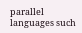parallel languages such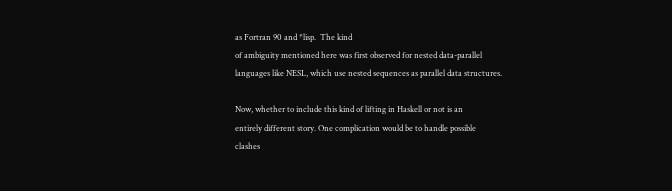as Fortran 90 and *lisp.  The kind
of ambiguity mentioned here was first observed for nested data-parallel
languages like NESL, which use nested sequences as parallel data structures.

Now, whether to include this kind of lifting in Haskell or not is an
entirely different story. One complication would be to handle possible
clashes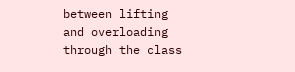between lifting and overloading through the class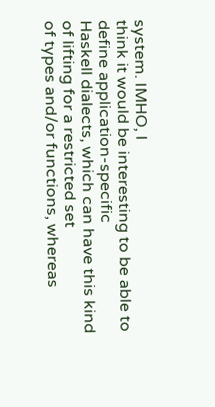system. IMHO, I
think it would be interesting to be able to define application-specific
Haskell dialects, which can have this kind of lifting for a restricted set
of types and/or functions, whereas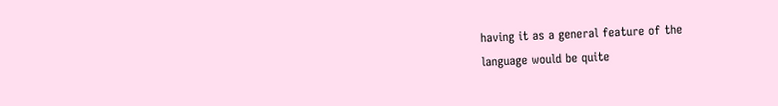having it as a general feature of the
language would be quite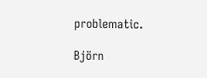problematic.

Björn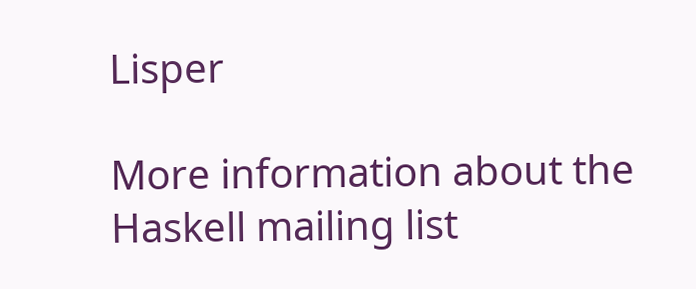Lisper

More information about the Haskell mailing list